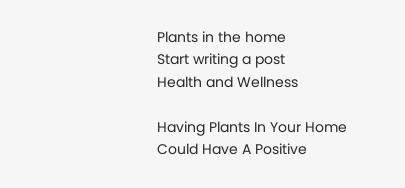Plants in the home
Start writing a post
Health and Wellness

Having Plants In Your Home Could Have A Positive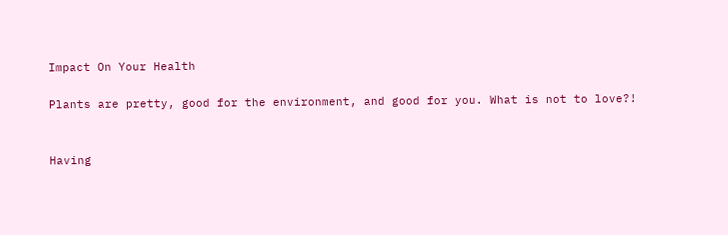Impact On Your Health

Plants are pretty, good for the environment, and good for you. What is not to love?!


Having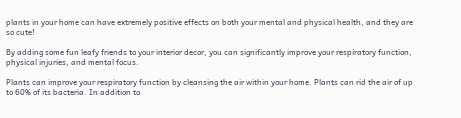plants in your home can have extremely positive effects on both your mental and physical health, and they are so cute!

By adding some fun leafy friends to your interior decor, you can significantly improve your respiratory function, physical injuries, and mental focus.

Plants can improve your respiratory function by cleansing the air within your home. Plants can rid the air of up to 60% of its bacteria. In addition to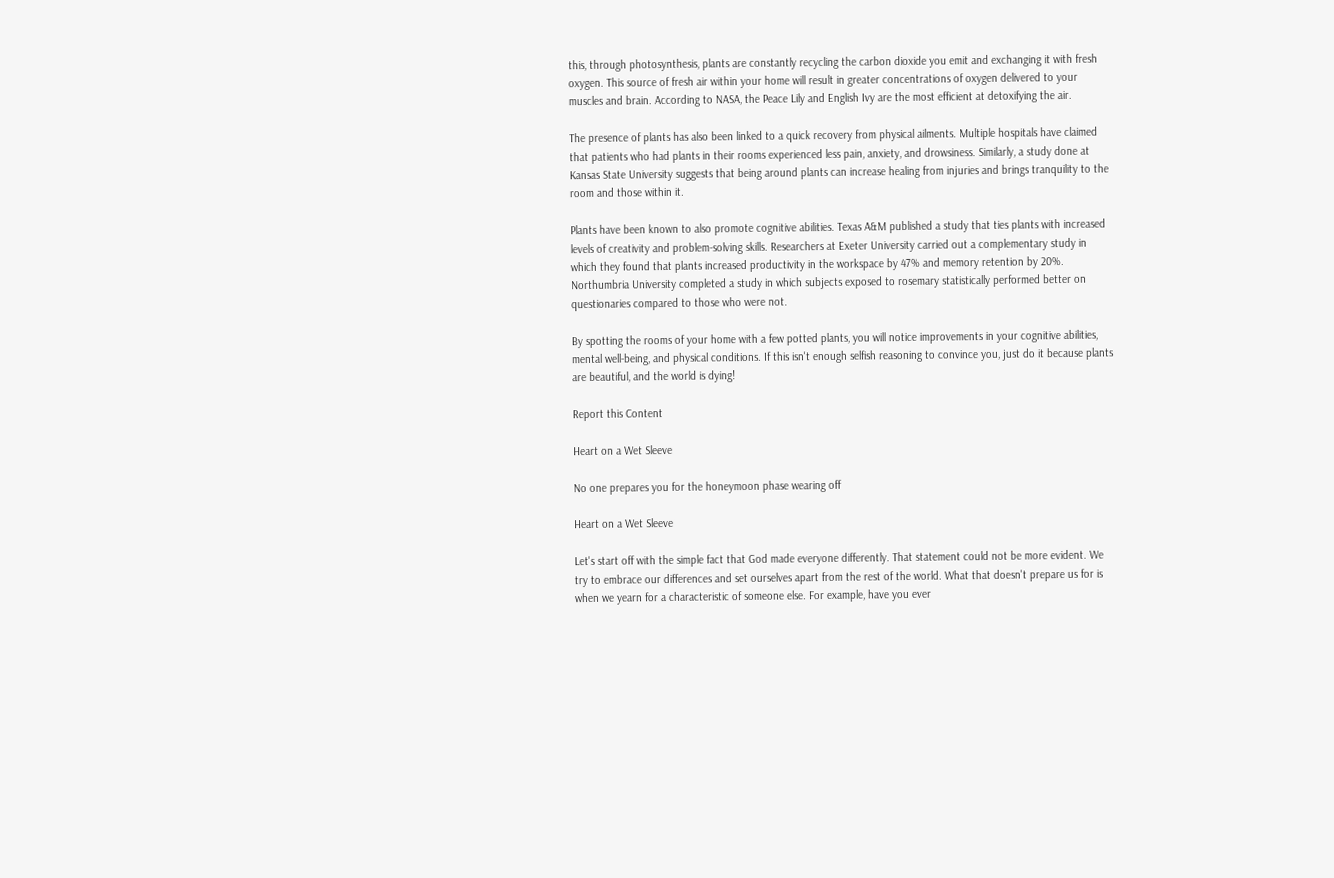this, through photosynthesis, plants are constantly recycling the carbon dioxide you emit and exchanging it with fresh oxygen. This source of fresh air within your home will result in greater concentrations of oxygen delivered to your muscles and brain. According to NASA, the Peace Lily and English Ivy are the most efficient at detoxifying the air.

The presence of plants has also been linked to a quick recovery from physical ailments. Multiple hospitals have claimed that patients who had plants in their rooms experienced less pain, anxiety, and drowsiness. Similarly, a study done at Kansas State University suggests that being around plants can increase healing from injuries and brings tranquility to the room and those within it.

Plants have been known to also promote cognitive abilities. Texas A&M published a study that ties plants with increased levels of creativity and problem-solving skills. Researchers at Exeter University carried out a complementary study in which they found that plants increased productivity in the workspace by 47% and memory retention by 20%. Northumbria University completed a study in which subjects exposed to rosemary statistically performed better on questionaries compared to those who were not.

By spotting the rooms of your home with a few potted plants, you will notice improvements in your cognitive abilities, mental well-being, and physical conditions. If this isn't enough selfish reasoning to convince you, just do it because plants are beautiful, and the world is dying!

Report this Content

Heart on a Wet Sleeve

No one prepares you for the honeymoon phase wearing off

Heart on a Wet Sleeve

Let's start off with the simple fact that God made everyone differently. That statement could not be more evident. We try to embrace our differences and set ourselves apart from the rest of the world. What that doesn't prepare us for is when we yearn for a characteristic of someone else. For example, have you ever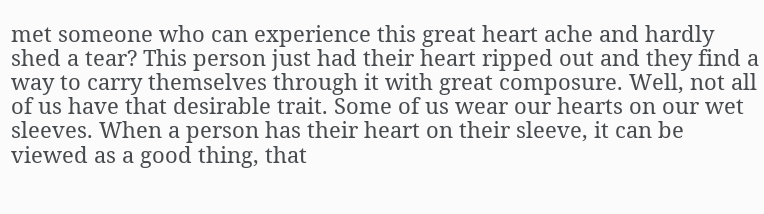met someone who can experience this great heart ache and hardly shed a tear? This person just had their heart ripped out and they find a way to carry themselves through it with great composure. Well, not all of us have that desirable trait. Some of us wear our hearts on our wet sleeves. When a person has their heart on their sleeve, it can be viewed as a good thing, that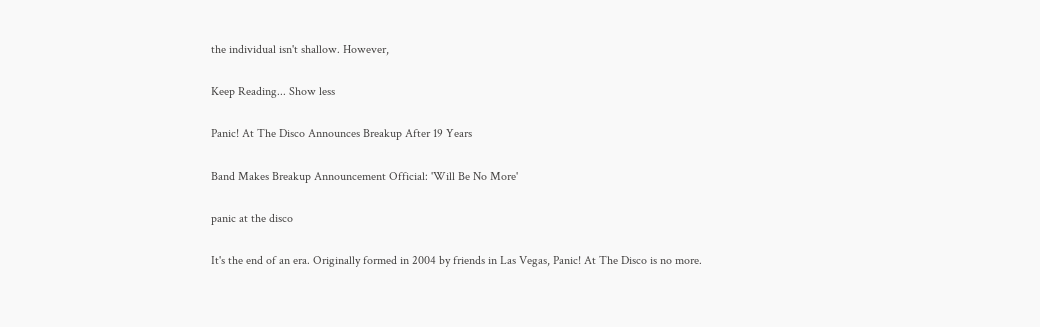the individual isn't shallow. However,

Keep Reading... Show less

Panic! At The Disco Announces Breakup After 19 Years

Band Makes Breakup Announcement Official: 'Will Be No More'

panic at the disco

It's the end of an era. Originally formed in 2004 by friends in Las Vegas, Panic! At The Disco is no more.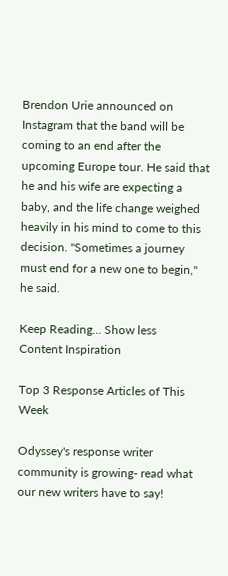Brendon Urie announced on Instagram that the band will be coming to an end after the upcoming Europe tour. He said that he and his wife are expecting a baby, and the life change weighed heavily in his mind to come to this decision. "Sometimes a journey must end for a new one to begin," he said.

Keep Reading... Show less
Content Inspiration

Top 3 Response Articles of This Week

Odyssey's response writer community is growing- read what our new writers have to say!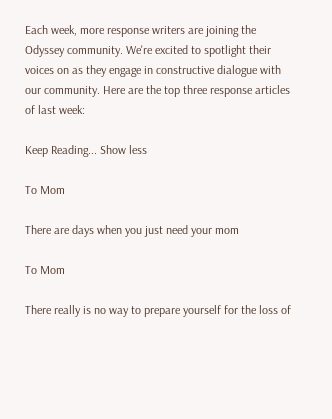Each week, more response writers are joining the Odyssey community. We're excited to spotlight their voices on as they engage in constructive dialogue with our community. Here are the top three response articles of last week:

Keep Reading... Show less

To Mom

There are days when you just need your mom

To Mom

There really is no way to prepare yourself for the loss of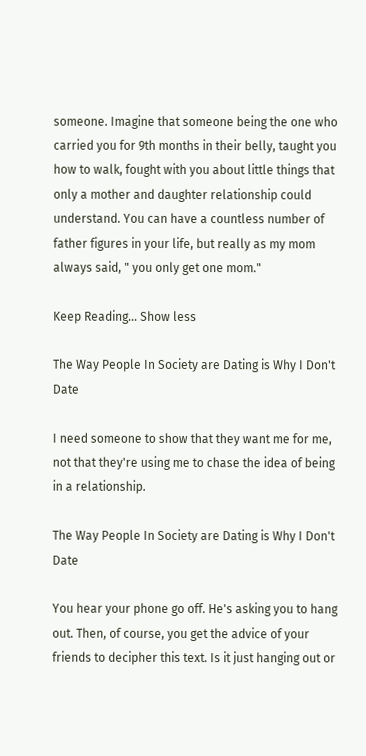someone. Imagine that someone being the one who carried you for 9th months in their belly, taught you how to walk, fought with you about little things that only a mother and daughter relationship could understand. You can have a countless number of father figures in your life, but really as my mom always said, " you only get one mom."

Keep Reading... Show less

The Way People In Society are Dating is Why I Don't Date

I need someone to show that they want me for me, not that they're using me to chase the idea of being in a relationship.

The Way People In Society are Dating is Why I Don't Date

You hear your phone go off. He's asking you to hang out. Then, of course, you get the advice of your friends to decipher this text. Is it just hanging out or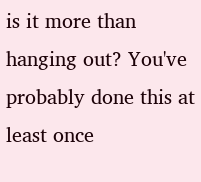is it more than hanging out? You've probably done this at least once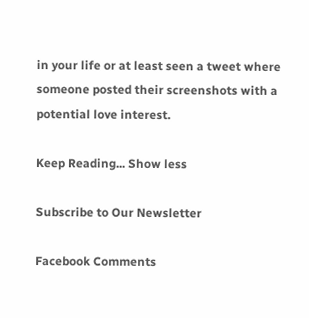in your life or at least seen a tweet where someone posted their screenshots with a potential love interest.

Keep Reading... Show less

Subscribe to Our Newsletter

Facebook Comments